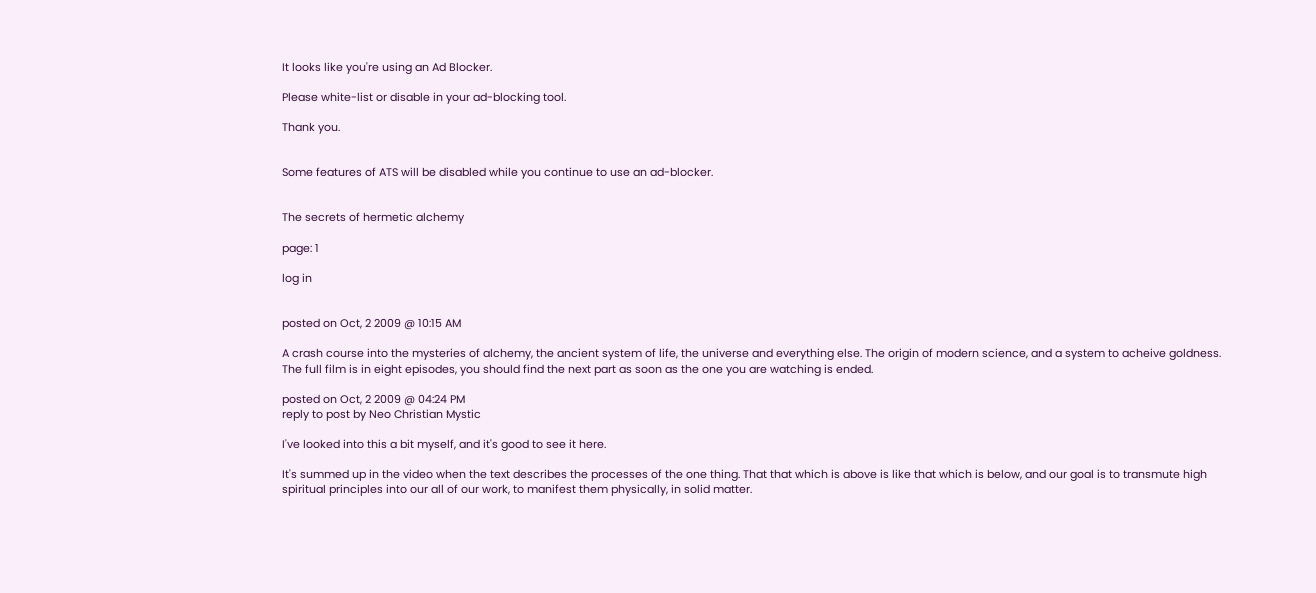It looks like you're using an Ad Blocker.

Please white-list or disable in your ad-blocking tool.

Thank you.


Some features of ATS will be disabled while you continue to use an ad-blocker.


The secrets of hermetic alchemy

page: 1

log in


posted on Oct, 2 2009 @ 10:15 AM

A crash course into the mysteries of alchemy, the ancient system of life, the universe and everything else. The origin of modern science, and a system to acheive goldness. The full film is in eight episodes, you should find the next part as soon as the one you are watching is ended.

posted on Oct, 2 2009 @ 04:24 PM
reply to post by Neo Christian Mystic

I've looked into this a bit myself, and it's good to see it here.

It's summed up in the video when the text describes the processes of the one thing. That that which is above is like that which is below, and our goal is to transmute high spiritual principles into our all of our work, to manifest them physically, in solid matter.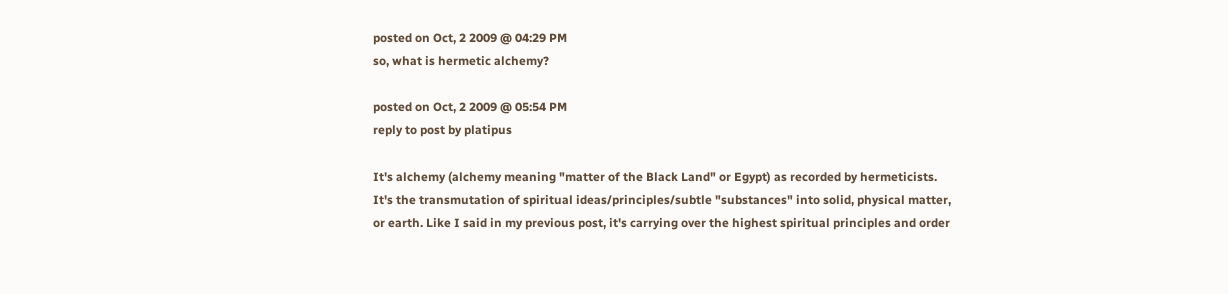posted on Oct, 2 2009 @ 04:29 PM
so, what is hermetic alchemy?

posted on Oct, 2 2009 @ 05:54 PM
reply to post by platipus

It's alchemy (alchemy meaning "matter of the Black Land" or Egypt) as recorded by hermeticists. It's the transmutation of spiritual ideas/principles/subtle "substances" into solid, physical matter, or earth. Like I said in my previous post, it's carrying over the highest spiritual principles and order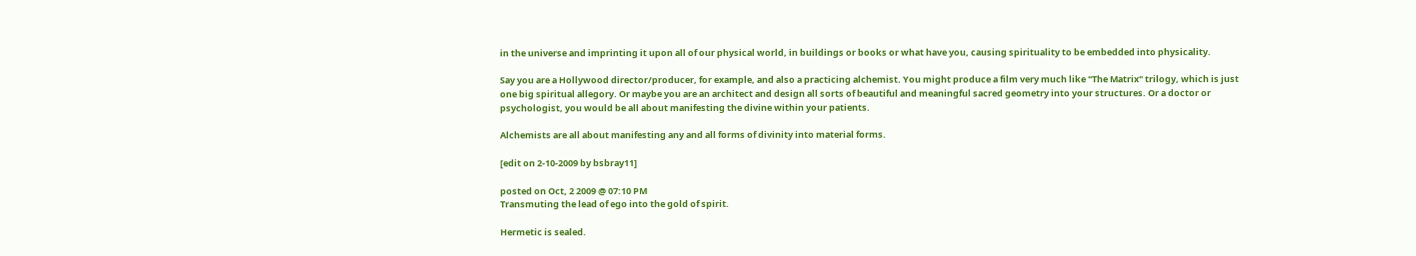in the universe and imprinting it upon all of our physical world, in buildings or books or what have you, causing spirituality to be embedded into physicality.

Say you are a Hollywood director/producer, for example, and also a practicing alchemist. You might produce a film very much like "The Matrix" trilogy, which is just one big spiritual allegory. Or maybe you are an architect and design all sorts of beautiful and meaningful sacred geometry into your structures. Or a doctor or psychologist, you would be all about manifesting the divine within your patients.

Alchemists are all about manifesting any and all forms of divinity into material forms.

[edit on 2-10-2009 by bsbray11]

posted on Oct, 2 2009 @ 07:10 PM
Transmuting the lead of ego into the gold of spirit.

Hermetic is sealed.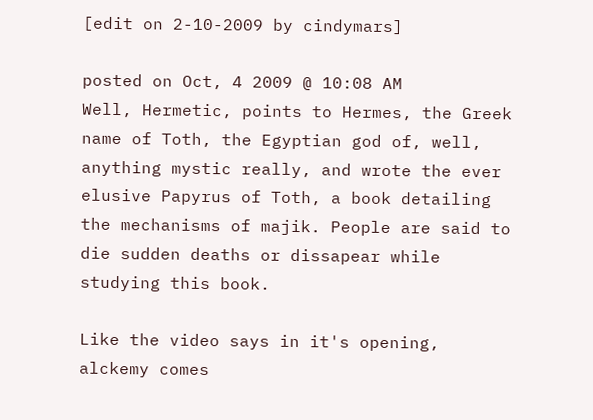[edit on 2-10-2009 by cindymars]

posted on Oct, 4 2009 @ 10:08 AM
Well, Hermetic, points to Hermes, the Greek name of Toth, the Egyptian god of, well, anything mystic really, and wrote the ever elusive Papyrus of Toth, a book detailing the mechanisms of majik. People are said to die sudden deaths or dissapear while studying this book.

Like the video says in it's opening, alckemy comes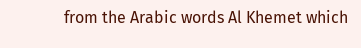from the Arabic words Al Khemet which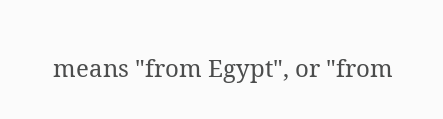means "from Egypt", or "from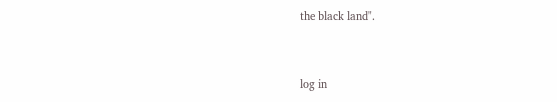the black land".


log in